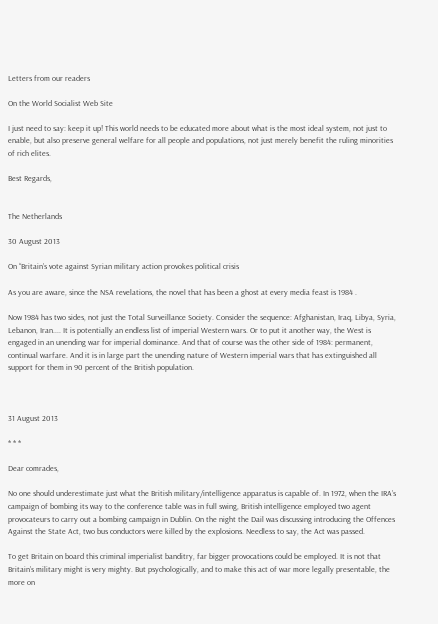Letters from our readers

On the World Socialist Web Site

I just need to say: keep it up! This world needs to be educated more about what is the most ideal system, not just to enable, but also preserve general welfare for all people and populations, not just merely benefit the ruling minorities of rich elites.

Best Regards,


The Netherlands

30 August 2013

On “Britain’s vote against Syrian military action provokes political crisis

As you are aware, since the NSA revelations, the novel that has been a ghost at every media feast is 1984 .

Now 1984 has two sides, not just the Total Surveillance Society. Consider the sequence: Afghanistan, Iraq, Libya, Syria, Lebanon, Iran.... It is potentially an endless list of imperial Western wars. Or to put it another way, the West is engaged in an unending war for imperial dominance. And that of course was the other side of 1984: permanent, continual warfare. And it is in large part the unending nature of Western imperial wars that has extinguished all support for them in 90 percent of the British population.



31 August 2013

* * *

Dear comrades,

No one should underestimate just what the British military/intelligence apparatus is capable of. In 1972, when the IRA’s campaign of bombing its way to the conference table was in full swing, British intelligence employed two agent provocateurs to carry out a bombing campaign in Dublin. On the night the Dail was discussing introducing the Offences Against the State Act, two bus conductors were killed by the explosions. Needless to say, the Act was passed.

To get Britain on board this criminal imperialist banditry, far bigger provocations could be employed. It is not that Britain’s military might is very mighty. But psychologically, and to make this act of war more legally presentable, the more on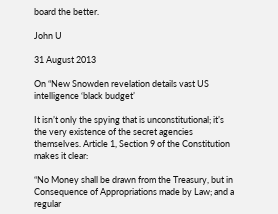board the better.

John U

31 August 2013

On “New Snowden revelation details vast US intelligence ‘black budget’

It isn’t only the spying that is unconstitutional; it’s the very existence of the secret agencies themselves. Article 1, Section 9 of the Constitution makes it clear:

“No Money shall be drawn from the Treasury, but in Consequence of Appropriations made by Law; and a regular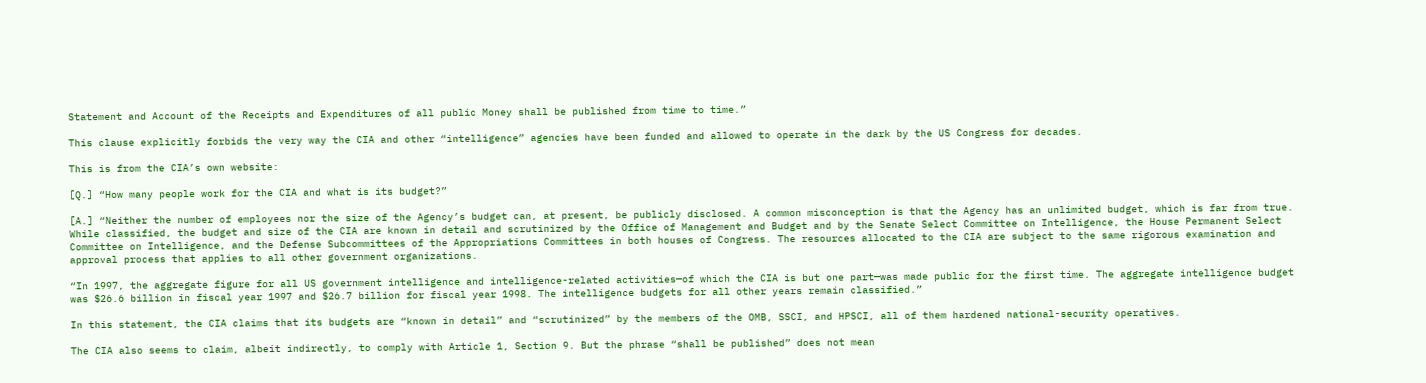Statement and Account of the Receipts and Expenditures of all public Money shall be published from time to time.”

This clause explicitly forbids the very way the CIA and other “intelligence” agencies have been funded and allowed to operate in the dark by the US Congress for decades.

This is from the CIA’s own website:

[Q.] “How many people work for the CIA and what is its budget?”

[A.] “Neither the number of employees nor the size of the Agency’s budget can, at present, be publicly disclosed. A common misconception is that the Agency has an unlimited budget, which is far from true. While classified, the budget and size of the CIA are known in detail and scrutinized by the Office of Management and Budget and by the Senate Select Committee on Intelligence, the House Permanent Select Committee on Intelligence, and the Defense Subcommittees of the Appropriations Committees in both houses of Congress. The resources allocated to the CIA are subject to the same rigorous examination and approval process that applies to all other government organizations.

“In 1997, the aggregate figure for all US government intelligence and intelligence-related activities—of which the CIA is but one part—was made public for the first time. The aggregate intelligence budget was $26.6 billion in fiscal year 1997 and $26.7 billion for fiscal year 1998. The intelligence budgets for all other years remain classified.”

In this statement, the CIA claims that its budgets are “known in detail” and “scrutinized” by the members of the OMB, SSCI, and HPSCI, all of them hardened national-security operatives.

The CIA also seems to claim, albeit indirectly, to comply with Article 1, Section 9. But the phrase “shall be published” does not mean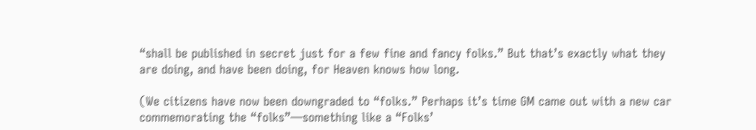“shall be published in secret just for a few fine and fancy folks.” But that’s exactly what they are doing, and have been doing, for Heaven knows how long.

(We citizens have now been downgraded to “folks.” Perhaps it’s time GM came out with a new car commemorating the “folks”—something like a “Folks’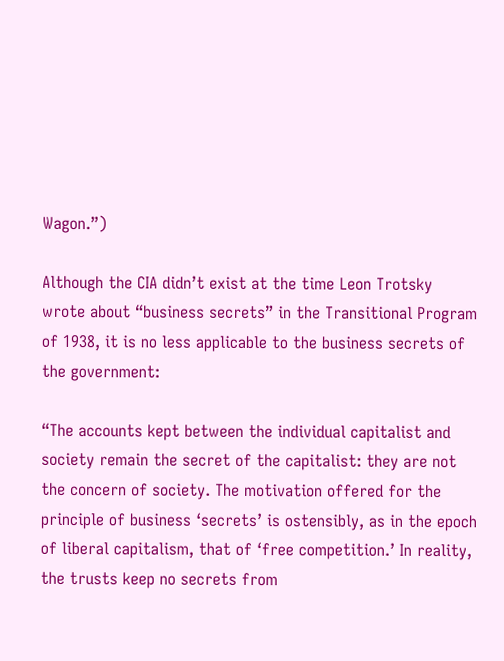Wagon.”)

Although the CIA didn’t exist at the time Leon Trotsky wrote about “business secrets” in the Transitional Program of 1938, it is no less applicable to the business secrets of the government:

“The accounts kept between the individual capitalist and society remain the secret of the capitalist: they are not the concern of society. The motivation offered for the principle of business ‘secrets’ is ostensibly, as in the epoch of liberal capitalism, that of ‘free competition.’ In reality, the trusts keep no secrets from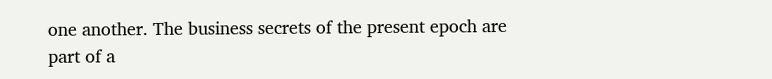one another. The business secrets of the present epoch are part of a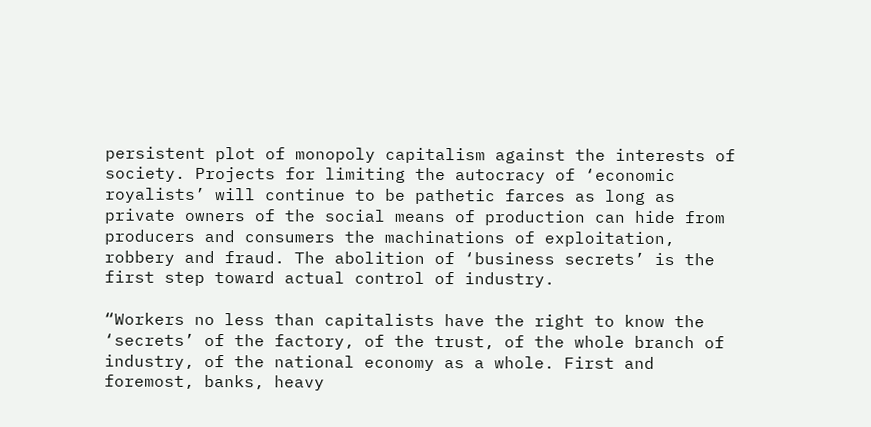persistent plot of monopoly capitalism against the interests of society. Projects for limiting the autocracy of ‘economic royalists’ will continue to be pathetic farces as long as private owners of the social means of production can hide from producers and consumers the machinations of exploitation, robbery and fraud. The abolition of ‘business secrets’ is the first step toward actual control of industry.

“Workers no less than capitalists have the right to know the ‘secrets’ of the factory, of the trust, of the whole branch of industry, of the national economy as a whole. First and foremost, banks, heavy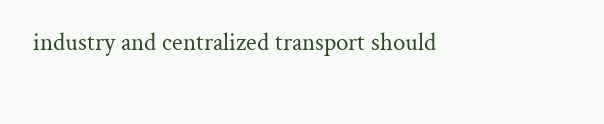industry and centralized transport should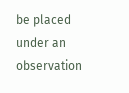be placed under an observation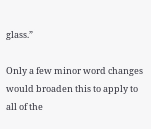glass.”

Only a few minor word changes would broaden this to apply to all of the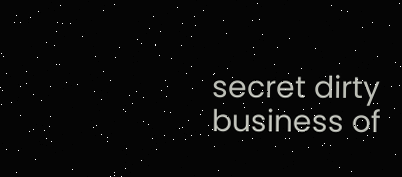secret dirty business of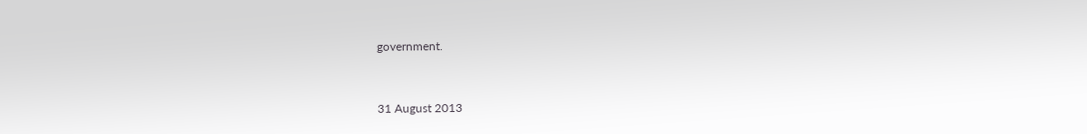government.



31 August 2013